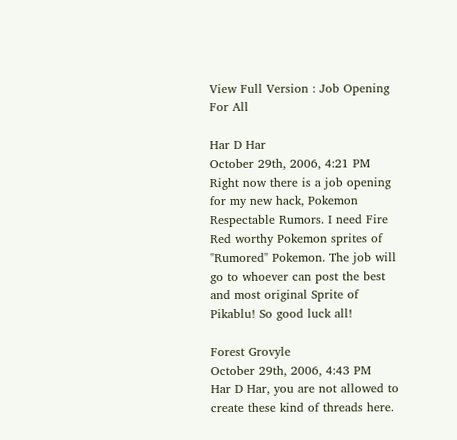View Full Version : Job Opening For All

Har D Har
October 29th, 2006, 4:21 PM
Right now there is a job opening for my new hack, Pokemon Respectable Rumors. I need Fire Red worthy Pokemon sprites of "Rumored" Pokemon. The job will go to whoever can post the best and most original Sprite of Pikablu! So good luck all!

Forest Grovyle
October 29th, 2006, 4:43 PM
Har D Har, you are not allowed to create these kind of threads here.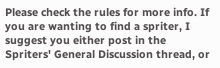Please check the rules for more info. If you are wanting to find a spriter, I suggest you either post in the Spriters' General Discussion thread, or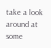take a look around at some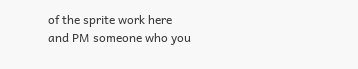of the sprite work here and PM someone who you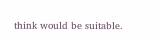think would be suitable.